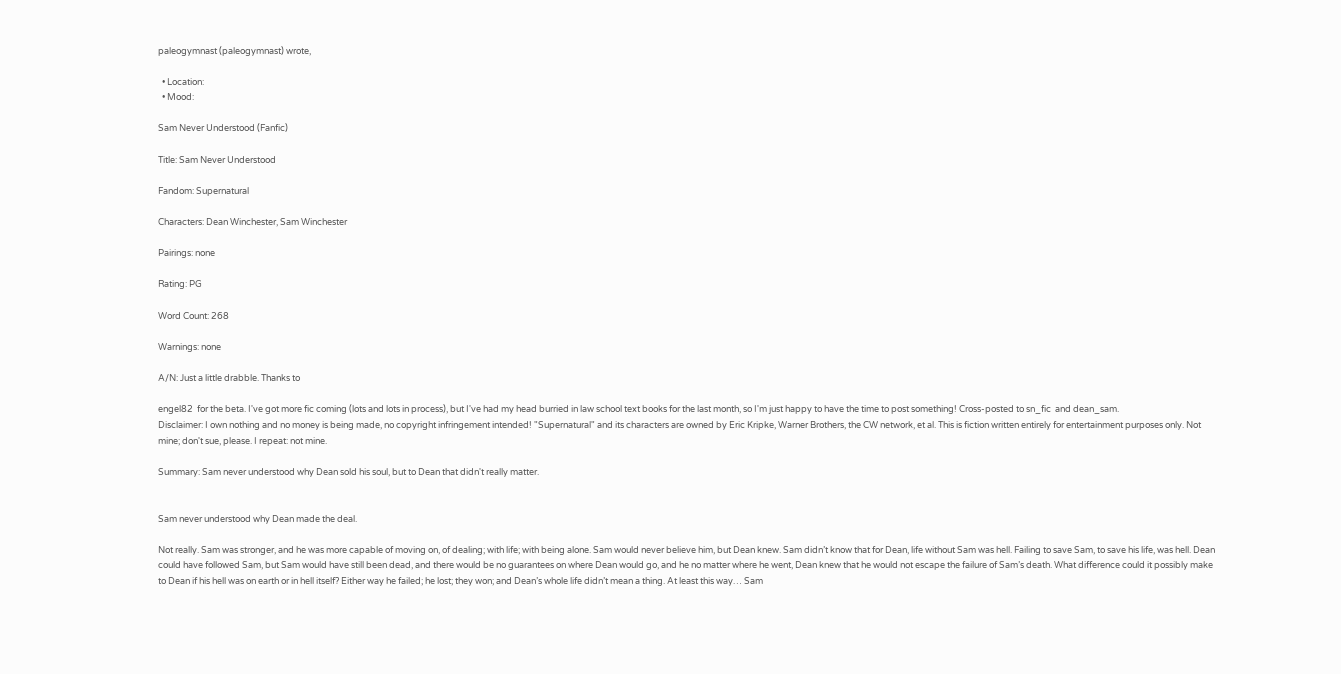paleogymnast (paleogymnast) wrote,

  • Location:
  • Mood:

Sam Never Understood (Fanfic)

Title: Sam Never Understood

Fandom: Supernatural

Characters: Dean Winchester, Sam Winchester

Pairings: none

Rating: PG

Word Count: 268

Warnings: none

A/N: Just a little drabble. Thanks to

engel82  for the beta. I've got more fic coming (lots and lots in process), but I've had my head burried in law school text books for the last month, so I'm just happy to have the time to post something! Cross-posted to sn_fic  and dean_sam.
Disclaimer: I own nothing and no money is being made, no copyright infringement intended! "Supernatural" and its characters are owned by Eric Kripke, Warner Brothers, the CW network, et al. This is fiction written entirely for entertainment purposes only. Not mine; don't sue, please. I repeat: not mine.

Summary: Sam never understood why Dean sold his soul, but to Dean that didn't really matter.


Sam never understood why Dean made the deal.

Not really. Sam was stronger, and he was more capable of moving on, of dealing; with life; with being alone. Sam would never believe him, but Dean knew. Sam didn’t know that for Dean, life without Sam was hell. Failing to save Sam, to save his life, was hell. Dean could have followed Sam, but Sam would have still been dead, and there would be no guarantees on where Dean would go, and he no matter where he went, Dean knew that he would not escape the failure of Sam’s death. What difference could it possibly make to Dean if his hell was on earth or in hell itself? Either way he failed; he lost; they won; and Dean’s whole life didn’t mean a thing. At least this way… Sam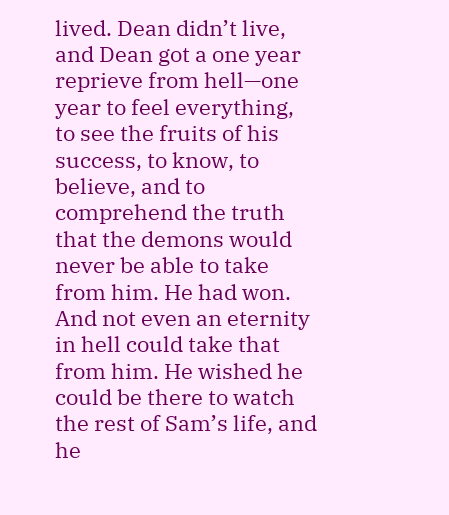lived. Dean didn’t live, and Dean got a one year reprieve from hell—one year to feel everything, to see the fruits of his success, to know, to believe, and to comprehend the truth that the demons would never be able to take from him. He had won. And not even an eternity in hell could take that from him. He wished he could be there to watch the rest of Sam’s life, and he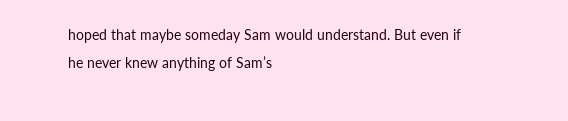hoped that maybe someday Sam would understand. But even if he never knew anything of Sam’s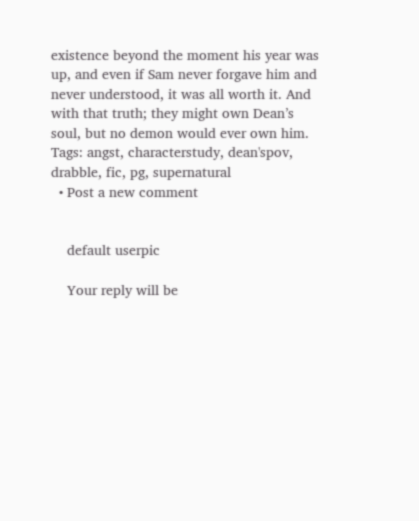existence beyond the moment his year was up, and even if Sam never forgave him and never understood, it was all worth it. And with that truth; they might own Dean’s soul, but no demon would ever own him.
Tags: angst, characterstudy, dean'spov, drabble, fic, pg, supernatural
  • Post a new comment


    default userpic

    Your reply will be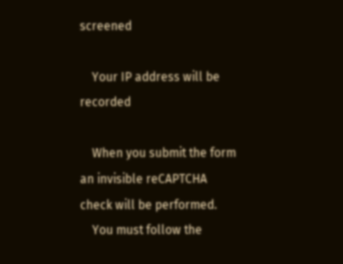screened

    Your IP address will be recorded

    When you submit the form an invisible reCAPTCHA check will be performed.
    You must follow the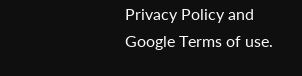Privacy Policy and Google Terms of use.